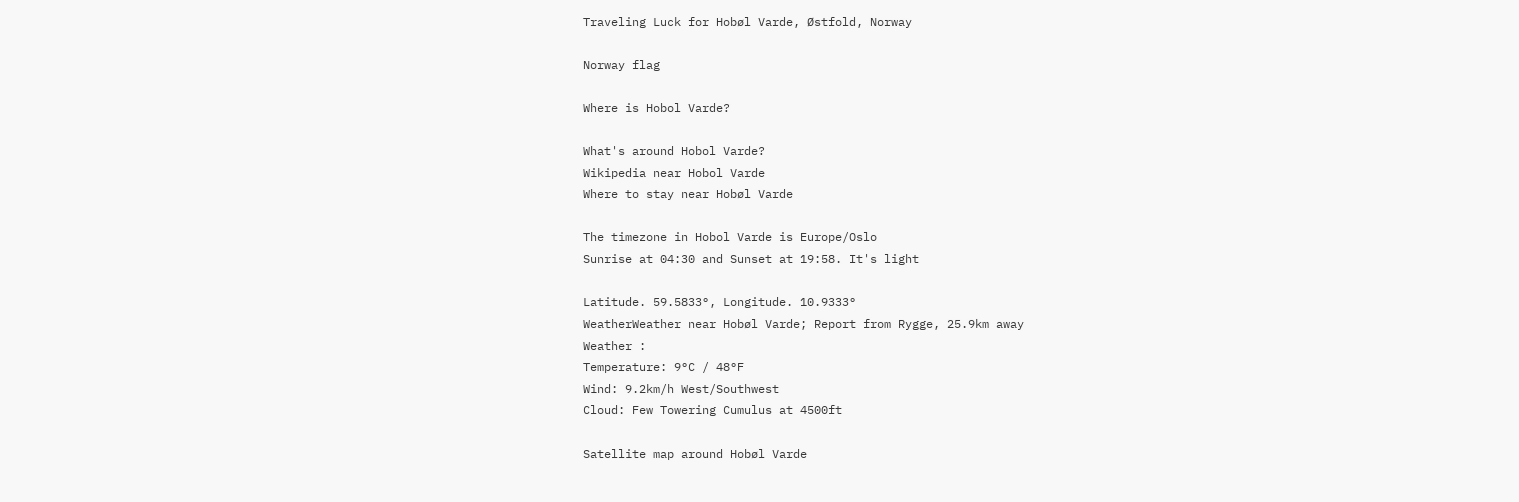Traveling Luck for Hobøl Varde, Østfold, Norway

Norway flag

Where is Hobol Varde?

What's around Hobol Varde?
Wikipedia near Hobol Varde
Where to stay near Hobøl Varde

The timezone in Hobol Varde is Europe/Oslo
Sunrise at 04:30 and Sunset at 19:58. It's light

Latitude. 59.5833°, Longitude. 10.9333°
WeatherWeather near Hobøl Varde; Report from Rygge, 25.9km away
Weather :
Temperature: 9°C / 48°F
Wind: 9.2km/h West/Southwest
Cloud: Few Towering Cumulus at 4500ft

Satellite map around Hobøl Varde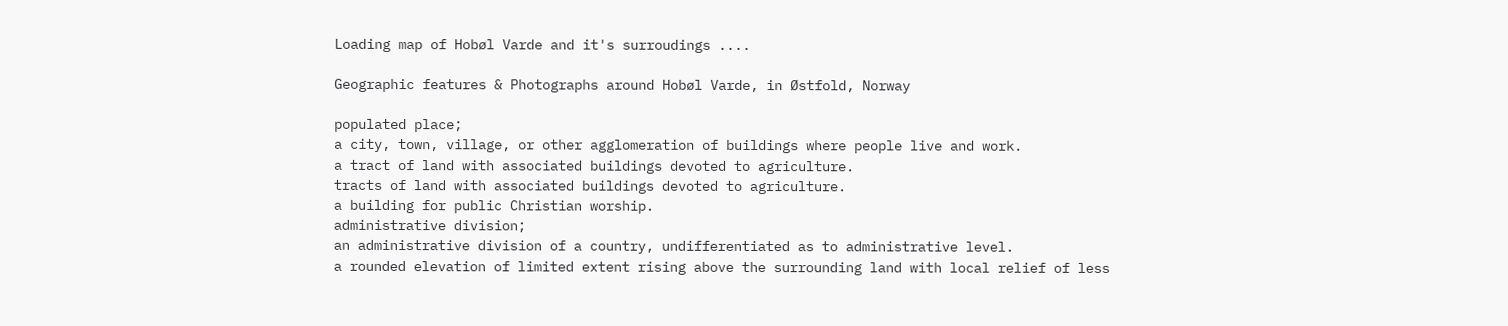Loading map of Hobøl Varde and it's surroudings ....

Geographic features & Photographs around Hobøl Varde, in Østfold, Norway

populated place;
a city, town, village, or other agglomeration of buildings where people live and work.
a tract of land with associated buildings devoted to agriculture.
tracts of land with associated buildings devoted to agriculture.
a building for public Christian worship.
administrative division;
an administrative division of a country, undifferentiated as to administrative level.
a rounded elevation of limited extent rising above the surrounding land with local relief of less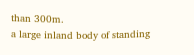than 300m.
a large inland body of standing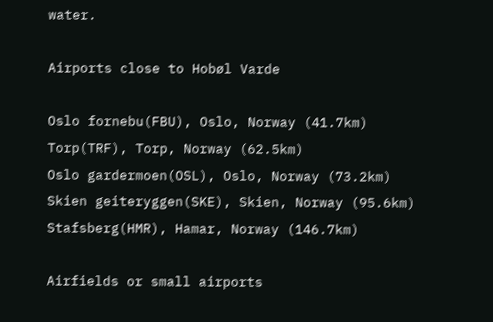water.

Airports close to Hobøl Varde

Oslo fornebu(FBU), Oslo, Norway (41.7km)
Torp(TRF), Torp, Norway (62.5km)
Oslo gardermoen(OSL), Oslo, Norway (73.2km)
Skien geiteryggen(SKE), Skien, Norway (95.6km)
Stafsberg(HMR), Hamar, Norway (146.7km)

Airfields or small airports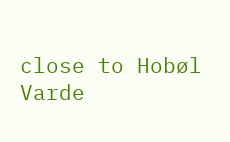close to Hobøl Varde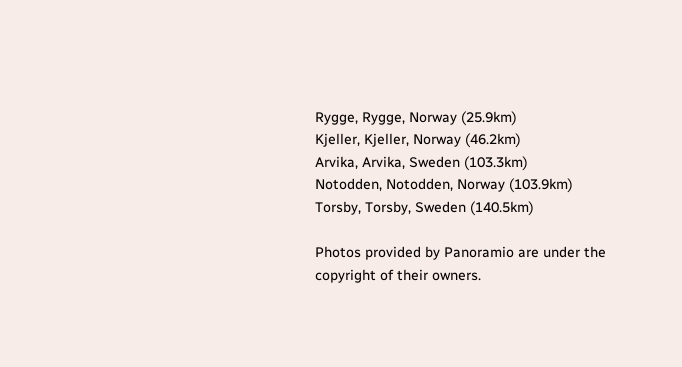Rygge, Rygge, Norway (25.9km)
Kjeller, Kjeller, Norway (46.2km)
Arvika, Arvika, Sweden (103.3km)
Notodden, Notodden, Norway (103.9km)
Torsby, Torsby, Sweden (140.5km)

Photos provided by Panoramio are under the copyright of their owners.